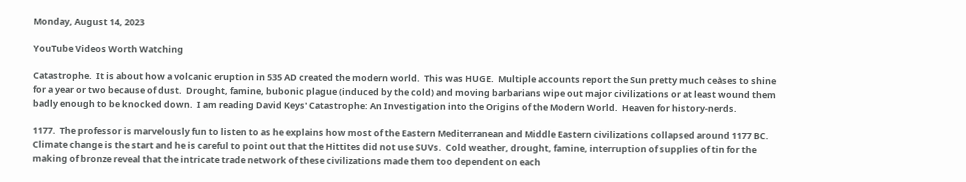Monday, August 14, 2023

YouTube Videos Worth Watching

Catastrophe.  It is about how a volcanic eruption in 535 AD created the modern world.  This was HUGE.  Multiple accounts report the Sun pretty much ceàses to shine for a year or two because of dust.  Drought, famine, bubonic plague (induced by the cold) and moving barbarians wipe out major civilizations or at least wound them badly enough to be knocked down.  I am reading David Keys' Catastrophe: An Investigation into the Origins of the Modern World.  Heaven for history-nerds.

1177.  The professor is marvelously fun to listen to as he explains how most of the Eastern Mediterranean and Middle Eastern civilizations collapsed around 1177 BC.  Climate change is the start and he is careful to point out that the Hittites did not use SUVs.  Cold weather, drought, famine, interruption of supplies of tin for the making of bronze reveal that the intricate trade network of these civilizations made them too dependent on each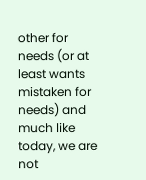other for needs (or at least wants mistaken for needs) and much like today, we are not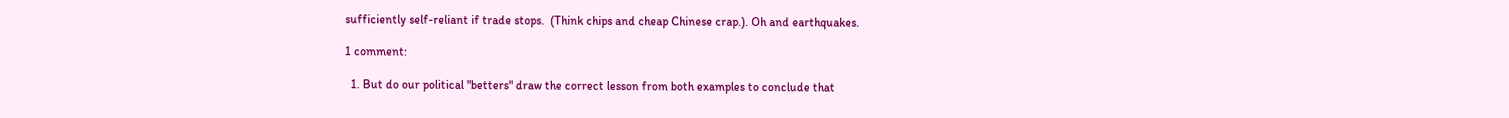sufficiently self-reliant if trade stops.  (Think chips and cheap Chinese crap.). Oh and earthquakes.

1 comment:

  1. But do our political "betters" draw the correct lesson from both examples to conclude that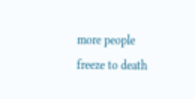more people freeze to death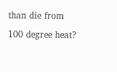than die from 100 degree heat?